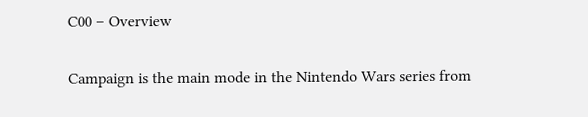C00 – Overview

Campaign is the main mode in the Nintendo Wars series from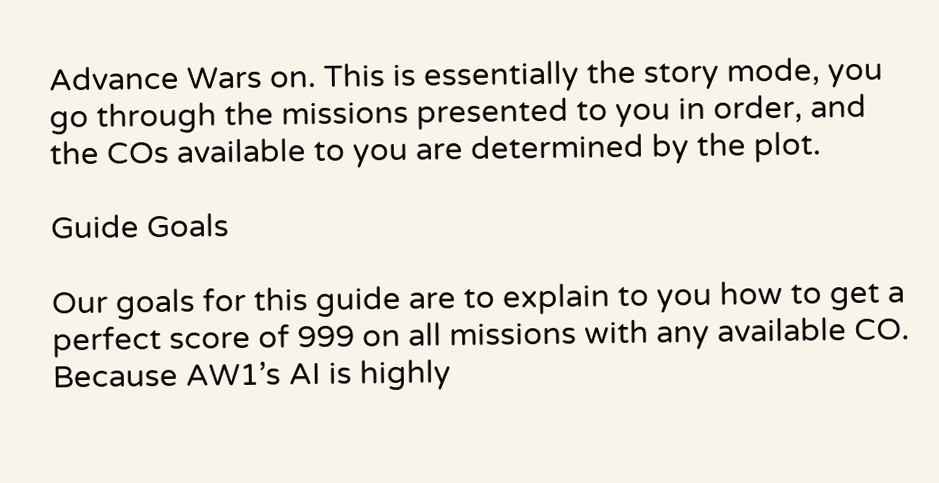Advance Wars on. This is essentially the story mode, you go through the missions presented to you in order, and the COs available to you are determined by the plot.

Guide Goals

Our goals for this guide are to explain to you how to get a perfect score of 999 on all missions with any available CO. Because AW1’s AI is highly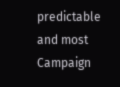predictable and most Campaign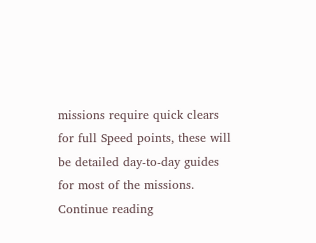missions require quick clears for full Speed points, these will be detailed day-to-day guides for most of the missions.
Continue reading